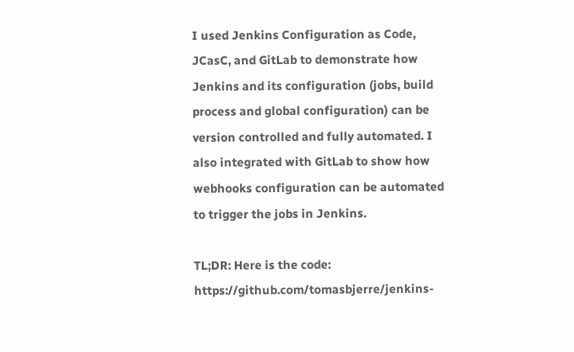I used Jenkins Configuration as Code, JCasC, and GitLab to demonstrate how Jenkins and its configuration (jobs, build process and global configuration) can be version controlled and fully automated. I also integrated with GitLab to show how webhooks configuration can be automated to trigger the jobs in Jenkins.

TL;DR: Here is the code: https://github.com/tomasbjerre/jenkins-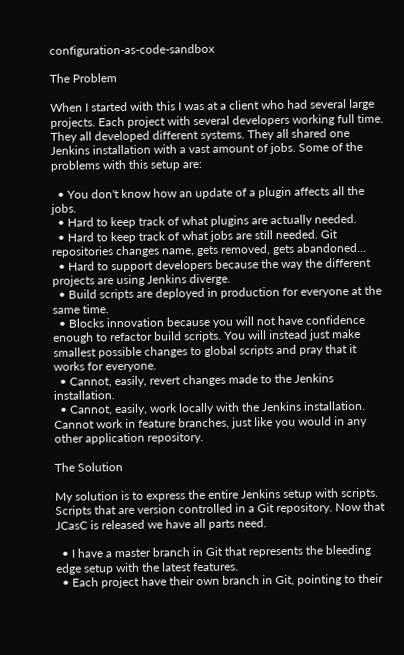configuration-as-code-sandbox

The Problem

When I started with this I was at a client who had several large projects. Each project with several developers working full time. They all developed different systems. They all shared one Jenkins installation with a vast amount of jobs. Some of the problems with this setup are:

  • You don't know how an update of a plugin affects all the jobs.
  • Hard to keep track of what plugins are actually needed.
  • Hard to keep track of what jobs are still needed. Git repositories changes name, gets removed, gets abandoned...
  • Hard to support developers because the way the different projects are using Jenkins diverge.
  • Build scripts are deployed in production for everyone at the same time.
  • Blocks innovation because you will not have confidence enough to refactor build scripts. You will instead just make smallest possible changes to global scripts and pray that it works for everyone.
  • Cannot, easily, revert changes made to the Jenkins installation.
  • Cannot, easily, work locally with the Jenkins installation. Cannot work in feature branches, just like you would in any other application repository.

The Solution

My solution is to express the entire Jenkins setup with scripts. Scripts that are version controlled in a Git repository. Now that JCasC is released we have all parts need.

  • I have a master branch in Git that represents the bleeding edge setup with the latest features.
  • Each project have their own branch in Git, pointing to their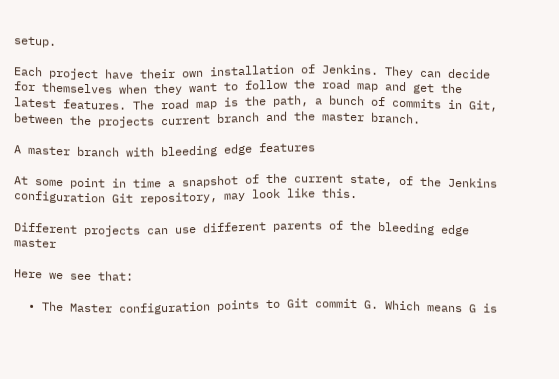setup.

Each project have their own installation of Jenkins. They can decide for themselves when they want to follow the road map and get the latest features. The road map is the path, a bunch of commits in Git, between the projects current branch and the master branch.

A master branch with bleeding edge features

At some point in time a snapshot of the current state, of the Jenkins configuration Git repository, may look like this.

Different projects can use different parents of the bleeding edge master

Here we see that:

  • The Master configuration points to Git commit G. Which means G is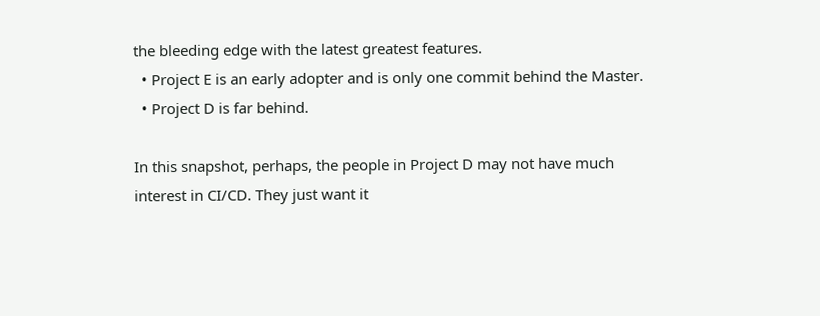the bleeding edge with the latest greatest features.
  • Project E is an early adopter and is only one commit behind the Master.
  • Project D is far behind.

In this snapshot, perhaps, the people in Project D may not have much interest in CI/CD. They just want it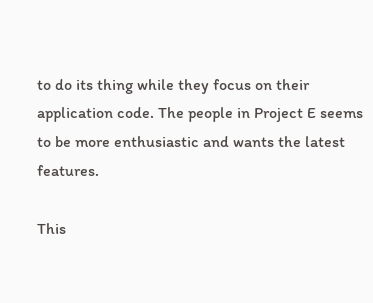to do its thing while they focus on their application code. The people in Project E seems to be more enthusiastic and wants the latest features.

This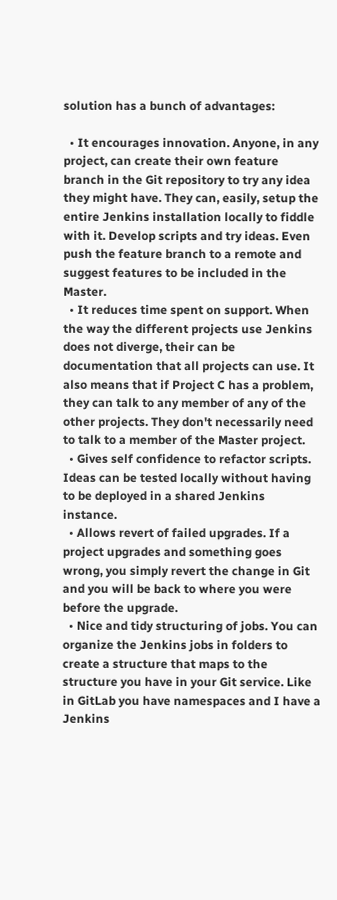solution has a bunch of advantages:

  • It encourages innovation. Anyone, in any project, can create their own feature branch in the Git repository to try any idea they might have. They can, easily, setup the entire Jenkins installation locally to fiddle with it. Develop scripts and try ideas. Even push the feature branch to a remote and suggest features to be included in the Master.
  • It reduces time spent on support. When the way the different projects use Jenkins does not diverge, their can be documentation that all projects can use. It also means that if Project C has a problem, they can talk to any member of any of the other projects. They don't necessarily need to talk to a member of the Master project.
  • Gives self confidence to refactor scripts. Ideas can be tested locally without having to be deployed in a shared Jenkins instance.
  • Allows revert of failed upgrades. If a project upgrades and something goes wrong, you simply revert the change in Git and you will be back to where you were before the upgrade.
  • Nice and tidy structuring of jobs. You can organize the Jenkins jobs in folders to create a structure that maps to the structure you have in your Git service. Like in GitLab you have namespaces and I have a Jenkins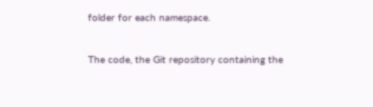folder for each namespace.


The code, the Git repository containing the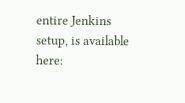entire Jenkins setup, is available here: